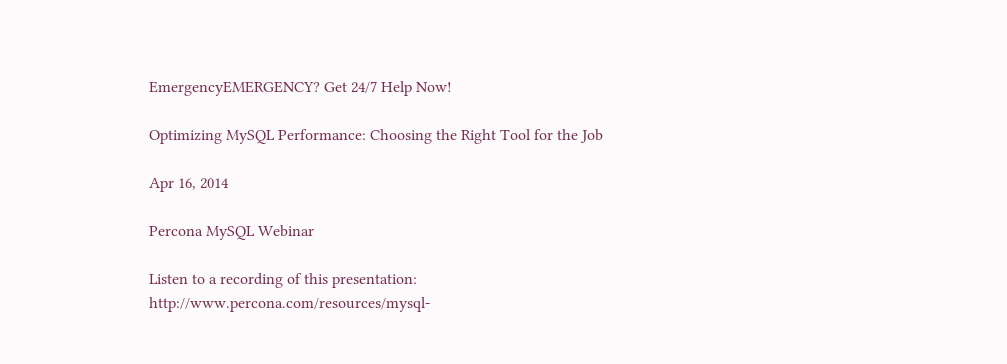EmergencyEMERGENCY? Get 24/7 Help Now!

Optimizing MySQL Performance: Choosing the Right Tool for the Job

Apr 16, 2014

Percona MySQL Webinar

Listen to a recording of this presentation: http://www.percona.com/resources/mysql-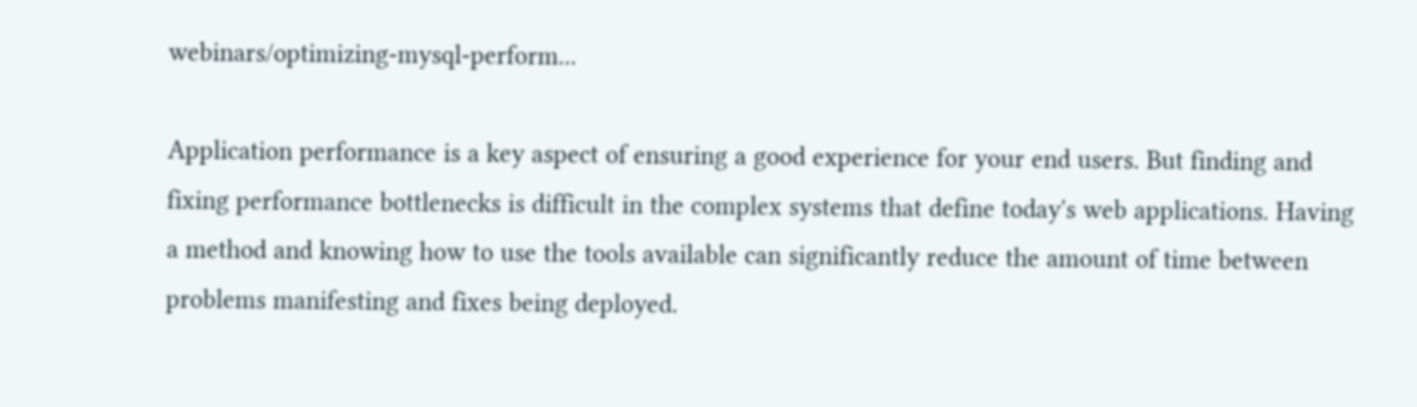webinars/optimizing-mysql-perform...

Application performance is a key aspect of ensuring a good experience for your end users. But finding and fixing performance bottlenecks is difficult in the complex systems that define today's web applications. Having a method and knowing how to use the tools available can significantly reduce the amount of time between problems manifesting and fixes being deployed.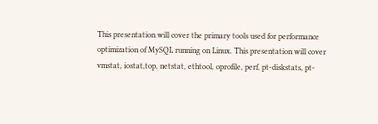This presentation will cover the primary tools used for performance optimization of MySQL running on Linux. This presentation will cover vmstat, iostat,top, netstat, ethtool, oprofile, perf, pt-diskstats, pt-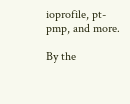ioprofile, pt-pmp, and more.

By the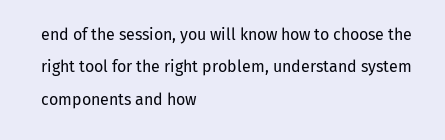end of the session, you will know how to choose the right tool for the right problem, understand system components and how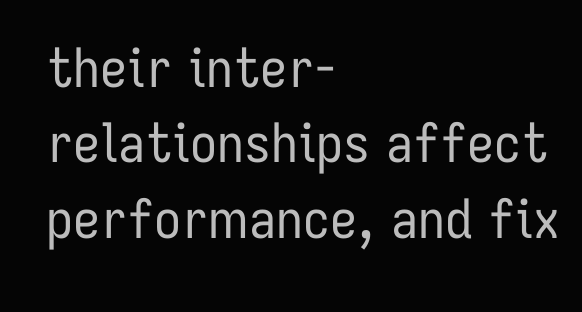their inter-relationships affect performance, and fix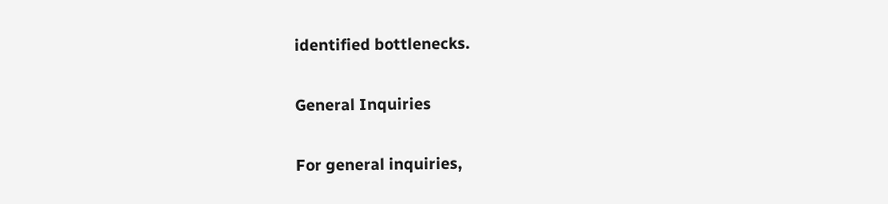identified bottlenecks.

General Inquiries

For general inquiries,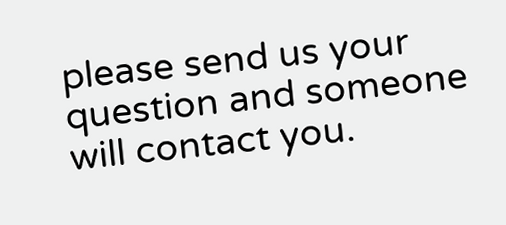please send us your question and someone will contact you.